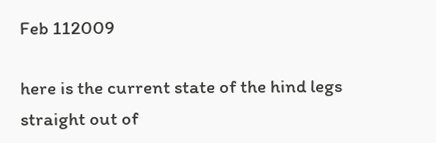Feb 112009

here is the current state of the hind legs straight out of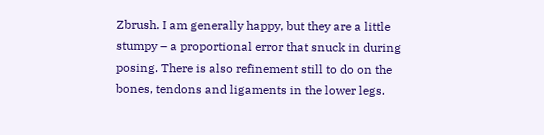Zbrush. I am generally happy, but they are a little stumpy – a proportional error that snuck in during posing. There is also refinement still to do on the bones, tendons and ligaments in the lower legs.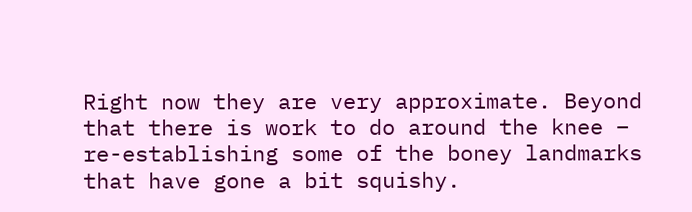Right now they are very approximate. Beyond that there is work to do around the knee – re-establishing some of the boney landmarks that have gone a bit squishy.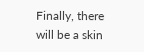Finally, there will be a skin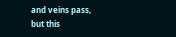and veins pass, but this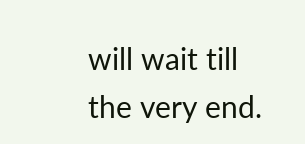will wait till the very end.